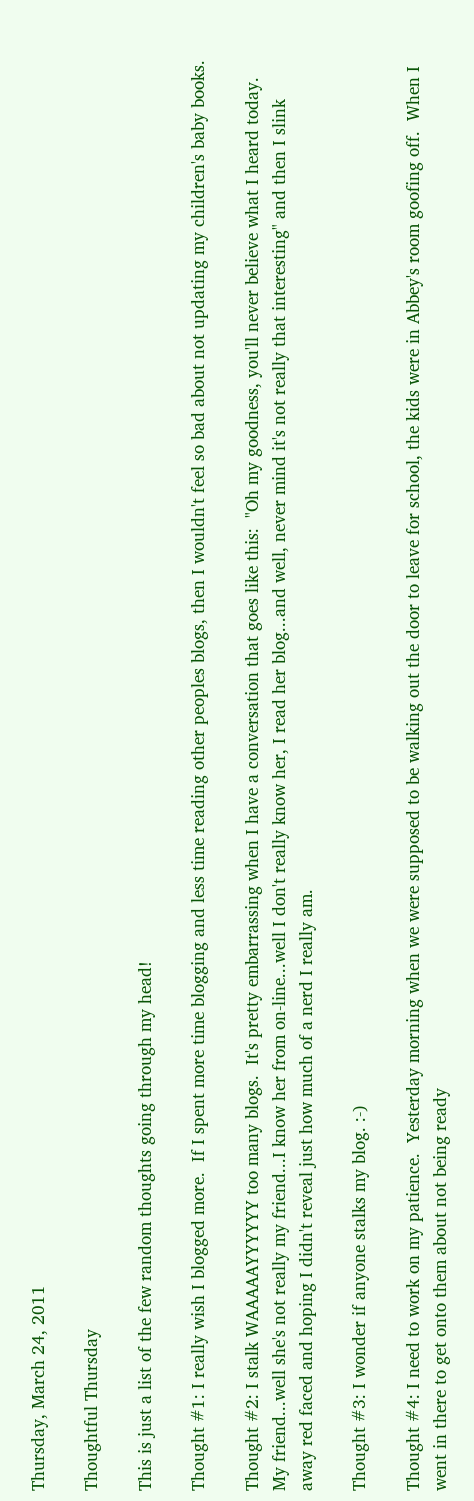Thursday, March 24, 2011

Thoughtful Thursday

This is just a list of the few random thoughts going through my head!

Thought #1: I really wish I blogged more.  If I spent more time blogging and less time reading other peoples blogs, then I wouldn't feel so bad about not updating my children's baby books.

Thought #2: I stalk WAAAAAYYYYYY too many blogs.  It's pretty embarrassing when I have a conversation that goes like this:  "Oh my goodness, you'll never believe what I heard today.  My friend...well she's not really my friend...I know her from on-line...well I don't really know her, I read her blog...and well, never mind it's not really that interesting" and then I slink away red faced and hoping I didn't reveal just how much of a nerd I really am.

Thought #3: I wonder if anyone stalks my blog. :-)

Thought #4: I need to work on my patience.  Yesterday morning when we were supposed to be walking out the door to leave for school, the kids were in Abbey's room goofing off.  When I went in there to get onto them about not being ready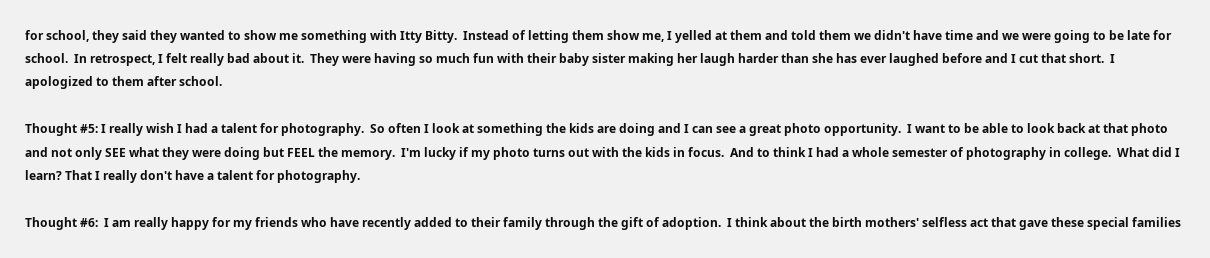for school, they said they wanted to show me something with Itty Bitty.  Instead of letting them show me, I yelled at them and told them we didn't have time and we were going to be late for school.  In retrospect, I felt really bad about it.  They were having so much fun with their baby sister making her laugh harder than she has ever laughed before and I cut that short.  I apologized to them after school.

Thought #5: I really wish I had a talent for photography.  So often I look at something the kids are doing and I can see a great photo opportunity.  I want to be able to look back at that photo and not only SEE what they were doing but FEEL the memory.  I'm lucky if my photo turns out with the kids in focus.  And to think I had a whole semester of photography in college.  What did I learn? That I really don't have a talent for photography.

Thought #6:  I am really happy for my friends who have recently added to their family through the gift of adoption.  I think about the birth mothers' selfless act that gave these special families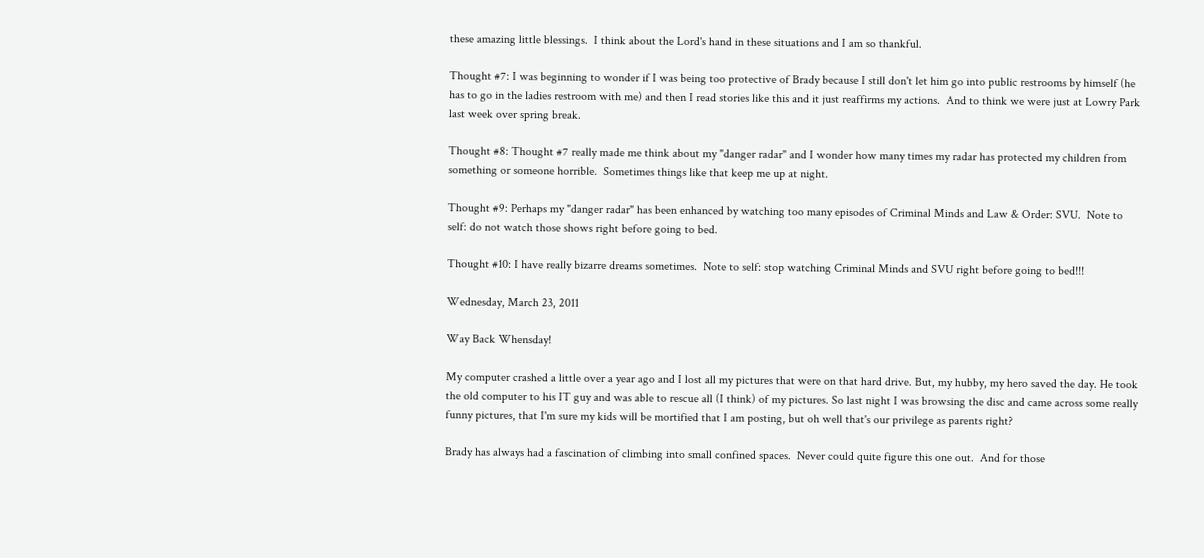these amazing little blessings.  I think about the Lord's hand in these situations and I am so thankful.

Thought #7: I was beginning to wonder if I was being too protective of Brady because I still don't let him go into public restrooms by himself (he has to go in the ladies restroom with me) and then I read stories like this and it just reaffirms my actions.  And to think we were just at Lowry Park last week over spring break.

Thought #8: Thought #7 really made me think about my "danger radar" and I wonder how many times my radar has protected my children from something or someone horrible.  Sometimes things like that keep me up at night.

Thought #9: Perhaps my "danger radar" has been enhanced by watching too many episodes of Criminal Minds and Law & Order: SVU.  Note to self: do not watch those shows right before going to bed.

Thought #10: I have really bizarre dreams sometimes.  Note to self: stop watching Criminal Minds and SVU right before going to bed!!!

Wednesday, March 23, 2011

Way Back Whensday!

My computer crashed a little over a year ago and I lost all my pictures that were on that hard drive. But, my hubby, my hero saved the day. He took the old computer to his IT guy and was able to rescue all (I think) of my pictures. So last night I was browsing the disc and came across some really funny pictures, that I'm sure my kids will be mortified that I am posting, but oh well that's our privilege as parents right?

Brady has always had a fascination of climbing into small confined spaces.  Never could quite figure this one out.  And for those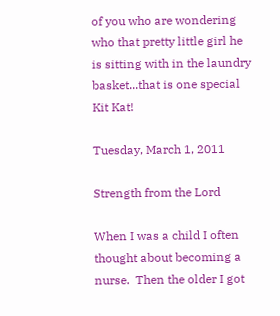of you who are wondering who that pretty little girl he is sitting with in the laundry basket...that is one special Kit Kat!

Tuesday, March 1, 2011

Strength from the Lord

When I was a child I often thought about becoming a nurse.  Then the older I got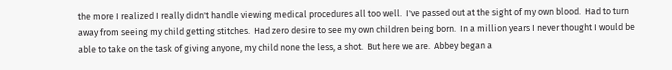the more I realized I really didn't handle viewing medical procedures all too well.  I've passed out at the sight of my own blood.  Had to turn away from seeing my child getting stitches.  Had zero desire to see my own children being born.  In a million years I never thought I would be able to take on the task of giving anyone, my child none the less, a shot.  But here we are.  Abbey began a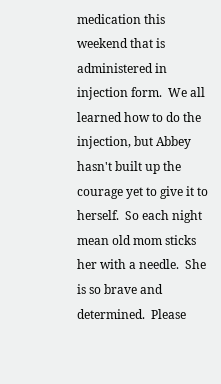medication this weekend that is administered in injection form.  We all learned how to do the injection, but Abbey hasn't built up the courage yet to give it to herself.  So each night mean old mom sticks her with a needle.  She is so brave and determined.  Please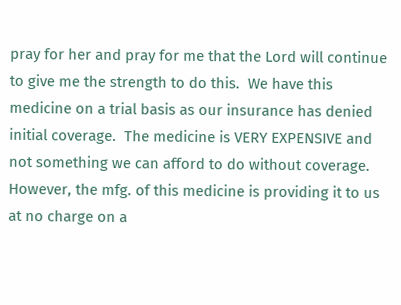pray for her and pray for me that the Lord will continue to give me the strength to do this.  We have this medicine on a trial basis as our insurance has denied initial coverage.  The medicine is VERY EXPENSIVE and not something we can afford to do without coverage.  However, the mfg. of this medicine is providing it to us at no charge on a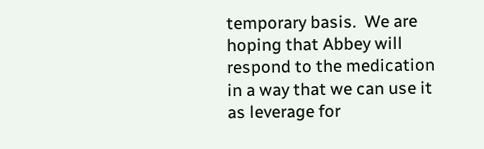temporary basis.  We are hoping that Abbey will respond to the medication in a way that we can use it as leverage for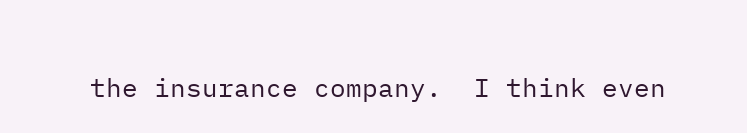the insurance company.  I think even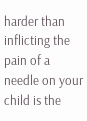harder than inflicting the pain of a needle on your child is the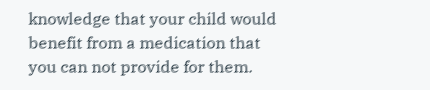knowledge that your child would benefit from a medication that you can not provide for them.